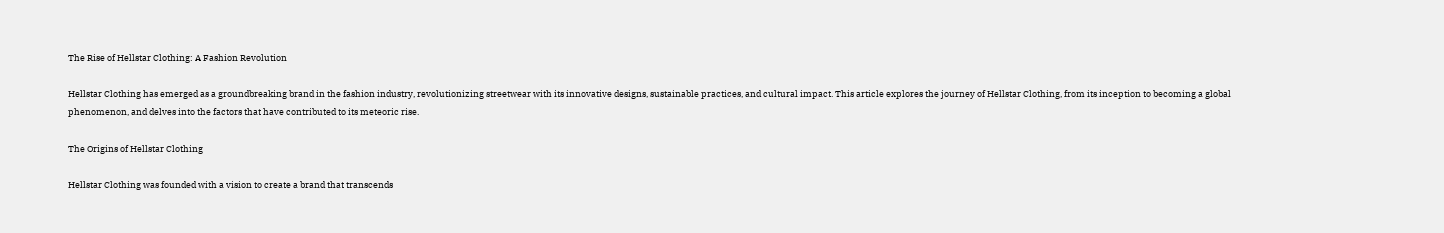The Rise of Hellstar Clothing: A Fashion Revolution

Hellstar Clothing has emerged as a groundbreaking brand in the fashion industry, revolutionizing streetwear with its innovative designs, sustainable practices, and cultural impact. This article explores the journey of Hellstar Clothing, from its inception to becoming a global phenomenon, and delves into the factors that have contributed to its meteoric rise.

The Origins of Hellstar Clothing

Hellstar Clothing was founded with a vision to create a brand that transcends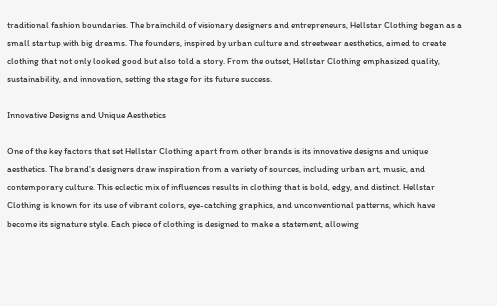traditional fashion boundaries. The brainchild of visionary designers and entrepreneurs, Hellstar Clothing began as a small startup with big dreams. The founders, inspired by urban culture and streetwear aesthetics, aimed to create clothing that not only looked good but also told a story. From the outset, Hellstar Clothing emphasized quality, sustainability, and innovation, setting the stage for its future success.

Innovative Designs and Unique Aesthetics

One of the key factors that set Hellstar Clothing apart from other brands is its innovative designs and unique aesthetics. The brand’s designers draw inspiration from a variety of sources, including urban art, music, and contemporary culture. This eclectic mix of influences results in clothing that is bold, edgy, and distinct. Hellstar Clothing is known for its use of vibrant colors, eye-catching graphics, and unconventional patterns, which have become its signature style. Each piece of clothing is designed to make a statement, allowing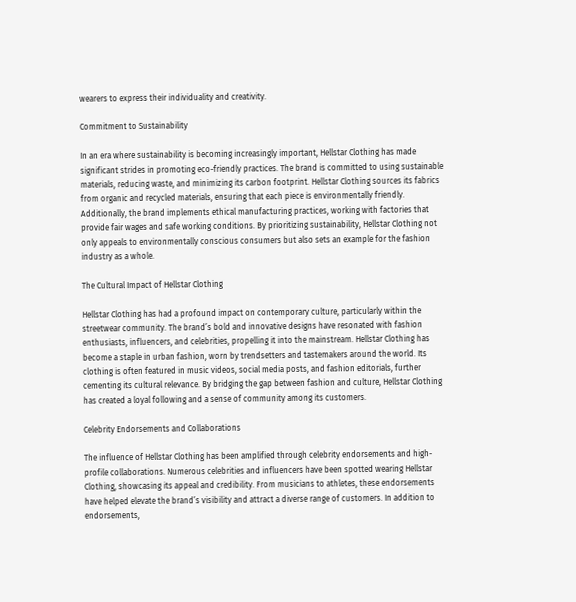wearers to express their individuality and creativity.

Commitment to Sustainability

In an era where sustainability is becoming increasingly important, Hellstar Clothing has made significant strides in promoting eco-friendly practices. The brand is committed to using sustainable materials, reducing waste, and minimizing its carbon footprint. Hellstar Clothing sources its fabrics from organic and recycled materials, ensuring that each piece is environmentally friendly. Additionally, the brand implements ethical manufacturing practices, working with factories that provide fair wages and safe working conditions. By prioritizing sustainability, Hellstar Clothing not only appeals to environmentally conscious consumers but also sets an example for the fashion industry as a whole.

The Cultural Impact of Hellstar Clothing

Hellstar Clothing has had a profound impact on contemporary culture, particularly within the streetwear community. The brand’s bold and innovative designs have resonated with fashion enthusiasts, influencers, and celebrities, propelling it into the mainstream. Hellstar Clothing has become a staple in urban fashion, worn by trendsetters and tastemakers around the world. Its clothing is often featured in music videos, social media posts, and fashion editorials, further cementing its cultural relevance. By bridging the gap between fashion and culture, Hellstar Clothing has created a loyal following and a sense of community among its customers.

Celebrity Endorsements and Collaborations

The influence of Hellstar Clothing has been amplified through celebrity endorsements and high-profile collaborations. Numerous celebrities and influencers have been spotted wearing Hellstar Clothing, showcasing its appeal and credibility. From musicians to athletes, these endorsements have helped elevate the brand’s visibility and attract a diverse range of customers. In addition to endorsements,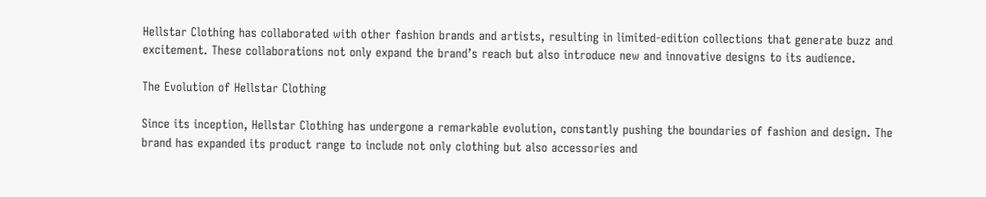Hellstar Clothing has collaborated with other fashion brands and artists, resulting in limited-edition collections that generate buzz and excitement. These collaborations not only expand the brand’s reach but also introduce new and innovative designs to its audience.

The Evolution of Hellstar Clothing

Since its inception, Hellstar Clothing has undergone a remarkable evolution, constantly pushing the boundaries of fashion and design. The brand has expanded its product range to include not only clothing but also accessories and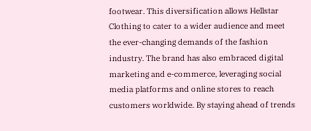footwear. This diversification allows Hellstar Clothing to cater to a wider audience and meet the ever-changing demands of the fashion industry. The brand has also embraced digital marketing and e-commerce, leveraging social media platforms and online stores to reach customers worldwide. By staying ahead of trends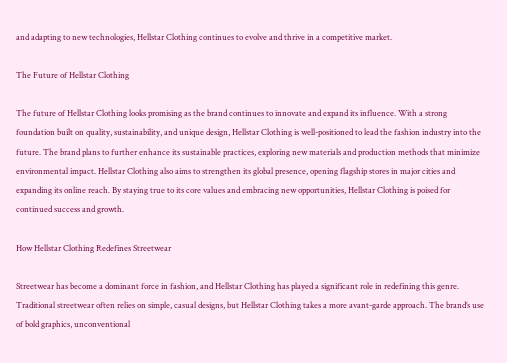and adapting to new technologies, Hellstar Clothing continues to evolve and thrive in a competitive market.

The Future of Hellstar Clothing

The future of Hellstar Clothing looks promising as the brand continues to innovate and expand its influence. With a strong foundation built on quality, sustainability, and unique design, Hellstar Clothing is well-positioned to lead the fashion industry into the future. The brand plans to further enhance its sustainable practices, exploring new materials and production methods that minimize environmental impact. Hellstar Clothing also aims to strengthen its global presence, opening flagship stores in major cities and expanding its online reach. By staying true to its core values and embracing new opportunities, Hellstar Clothing is poised for continued success and growth.

How Hellstar Clothing Redefines Streetwear

Streetwear has become a dominant force in fashion, and Hellstar Clothing has played a significant role in redefining this genre. Traditional streetwear often relies on simple, casual designs, but Hellstar Clothing takes a more avant-garde approach. The brand’s use of bold graphics, unconventional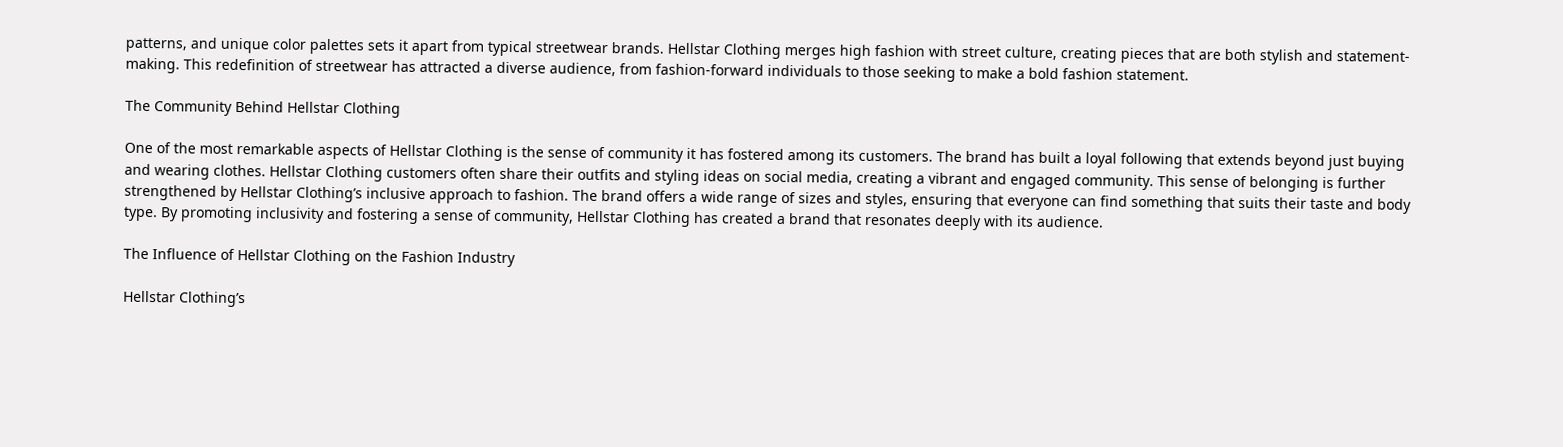patterns, and unique color palettes sets it apart from typical streetwear brands. Hellstar Clothing merges high fashion with street culture, creating pieces that are both stylish and statement-making. This redefinition of streetwear has attracted a diverse audience, from fashion-forward individuals to those seeking to make a bold fashion statement.

The Community Behind Hellstar Clothing

One of the most remarkable aspects of Hellstar Clothing is the sense of community it has fostered among its customers. The brand has built a loyal following that extends beyond just buying and wearing clothes. Hellstar Clothing customers often share their outfits and styling ideas on social media, creating a vibrant and engaged community. This sense of belonging is further strengthened by Hellstar Clothing’s inclusive approach to fashion. The brand offers a wide range of sizes and styles, ensuring that everyone can find something that suits their taste and body type. By promoting inclusivity and fostering a sense of community, Hellstar Clothing has created a brand that resonates deeply with its audience.

The Influence of Hellstar Clothing on the Fashion Industry

Hellstar Clothing’s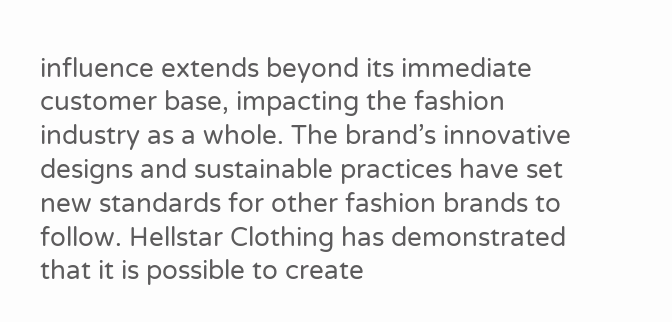influence extends beyond its immediate customer base, impacting the fashion industry as a whole. The brand’s innovative designs and sustainable practices have set new standards for other fashion brands to follow. Hellstar Clothing has demonstrated that it is possible to create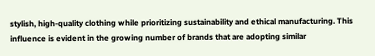stylish, high-quality clothing while prioritizing sustainability and ethical manufacturing. This influence is evident in the growing number of brands that are adopting similar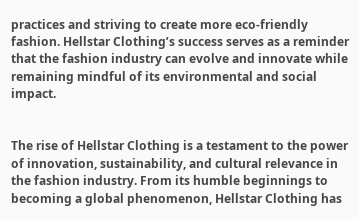practices and striving to create more eco-friendly fashion. Hellstar Clothing’s success serves as a reminder that the fashion industry can evolve and innovate while remaining mindful of its environmental and social impact.


The rise of Hellstar Clothing is a testament to the power of innovation, sustainability, and cultural relevance in the fashion industry. From its humble beginnings to becoming a global phenomenon, Hellstar Clothing has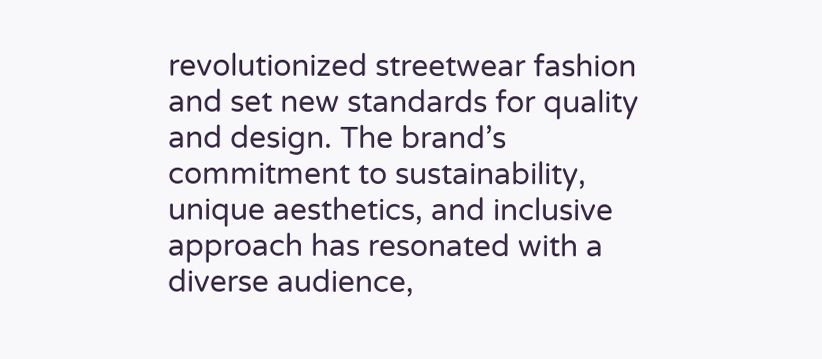revolutionized streetwear fashion and set new standards for quality and design. The brand’s commitment to sustainability, unique aesthetics, and inclusive approach has resonated with a diverse audience,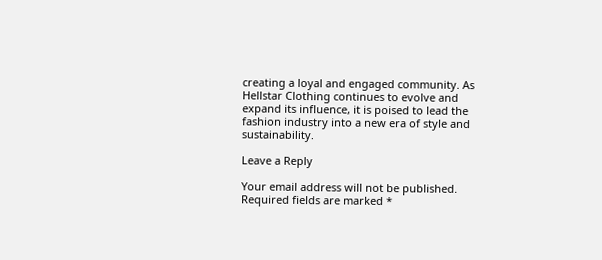creating a loyal and engaged community. As Hellstar Clothing continues to evolve and expand its influence, it is poised to lead the fashion industry into a new era of style and sustainability.

Leave a Reply

Your email address will not be published. Required fields are marked *